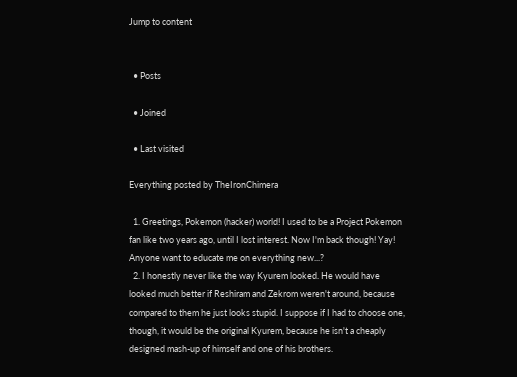Jump to content


  • Posts

  • Joined

  • Last visited

Everything posted by TheIronChimera

  1. Greetings, Pokemon (hacker) world! I used to be a Project Pokemon fan like two years ago, until I lost interest. Now I'm back though! Yay! Anyone want to educate me on everything new...?
  2. I honestly never like the way Kyurem looked. He would have looked much better if Reshiram and Zekrom weren't around, because compared to them he just looks stupid. I suppose if I had to choose one, though, it would be the original Kyurem, because he isn't a cheaply designed mash-up of himself and one of his brothers.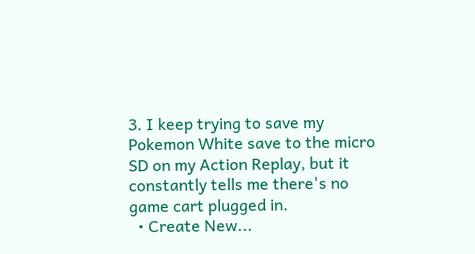3. I keep trying to save my Pokemon White save to the micro SD on my Action Replay, but it constantly tells me there's no game cart plugged in.
  • Create New...